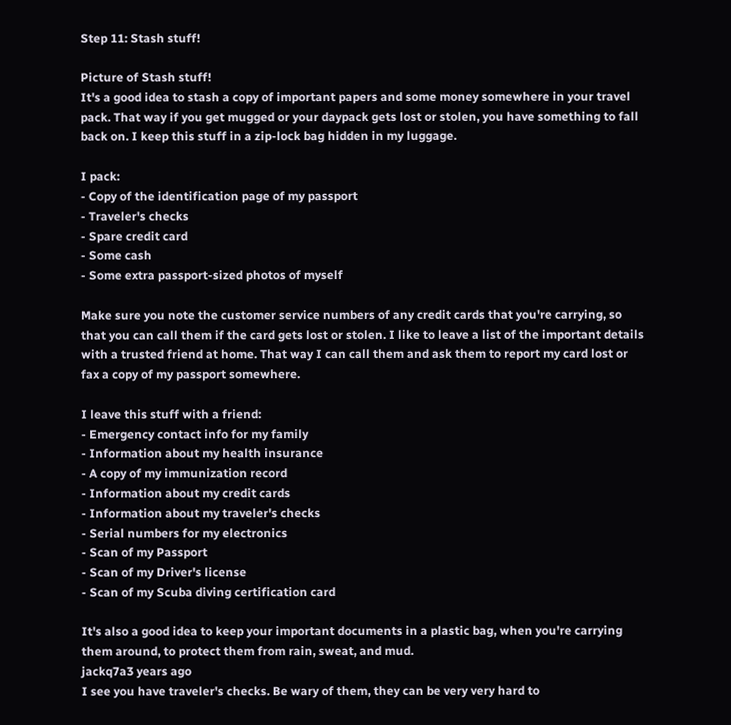Step 11: Stash stuff!

Picture of Stash stuff!
It's a good idea to stash a copy of important papers and some money somewhere in your travel pack. That way if you get mugged or your daypack gets lost or stolen, you have something to fall back on. I keep this stuff in a zip-lock bag hidden in my luggage.

I pack:
- Copy of the identification page of my passport
- Traveler's checks
- Spare credit card
- Some cash
- Some extra passport-sized photos of myself

Make sure you note the customer service numbers of any credit cards that you're carrying, so that you can call them if the card gets lost or stolen. I like to leave a list of the important details with a trusted friend at home. That way I can call them and ask them to report my card lost or fax a copy of my passport somewhere.

I leave this stuff with a friend:
- Emergency contact info for my family
- Information about my health insurance
- A copy of my immunization record
- Information about my credit cards
- Information about my traveler's checks
- Serial numbers for my electronics
- Scan of my Passport
- Scan of my Driver's license
- Scan of my Scuba diving certification card

It's also a good idea to keep your important documents in a plastic bag, when you're carrying them around, to protect them from rain, sweat, and mud.
jackq7a3 years ago
I see you have traveler's checks. Be wary of them, they can be very very hard to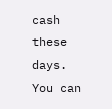cash these days. You can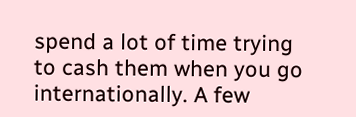spend a lot of time trying to cash them when you go internationally. A few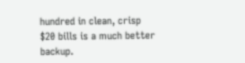hundred in clean, crisp $20 bills is a much better backup.